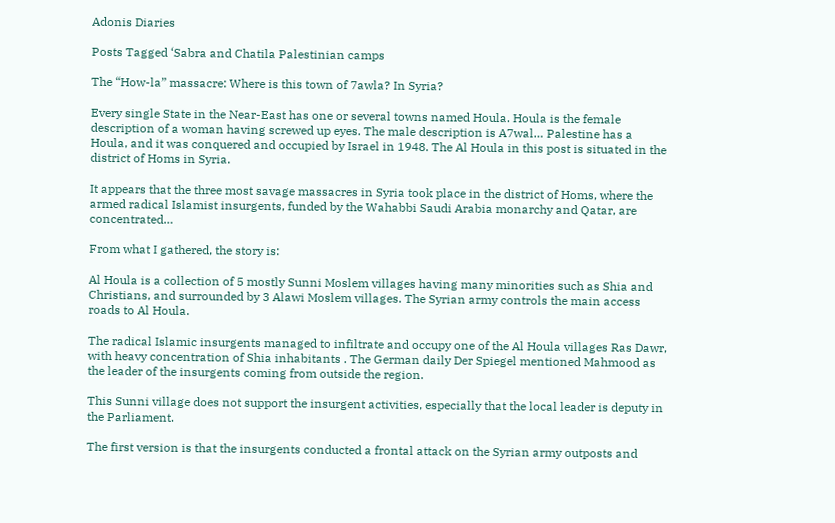Adonis Diaries

Posts Tagged ‘Sabra and Chatila Palestinian camps

The “How-la” massacre: Where is this town of 7awla? In Syria?

Every single State in the Near-East has one or several towns named Houla. Houla is the female description of a woman having screwed up eyes. The male description is A7wal… Palestine has a Houla, and it was conquered and occupied by Israel in 1948. The Al Houla in this post is situated in the district of Homs in Syria.

It appears that the three most savage massacres in Syria took place in the district of Homs, where the armed radical Islamist insurgents, funded by the Wahabbi Saudi Arabia monarchy and Qatar, are concentrated…

From what I gathered, the story is:

Al Houla is a collection of 5 mostly Sunni Moslem villages having many minorities such as Shia and Christians, and surrounded by 3 Alawi Moslem villages. The Syrian army controls the main access roads to Al Houla.

The radical Islamic insurgents managed to infiltrate and occupy one of the Al Houla villages Ras Dawr, with heavy concentration of Shia inhabitants . The German daily Der Spiegel mentioned Mahmood as the leader of the insurgents coming from outside the region.

This Sunni village does not support the insurgent activities, especially that the local leader is deputy in the Parliament.

The first version is that the insurgents conducted a frontal attack on the Syrian army outposts and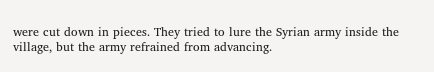were cut down in pieces. They tried to lure the Syrian army inside the village, but the army refrained from advancing.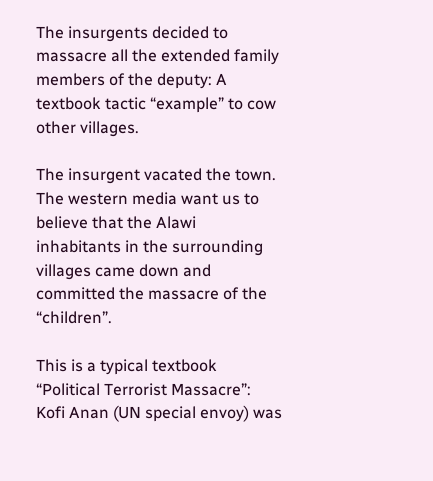The insurgents decided to massacre all the extended family members of the deputy: A textbook tactic “example” to cow other villages.

The insurgent vacated the town. The western media want us to believe that the Alawi inhabitants in the surrounding villages came down and committed the massacre of the “children”.

This is a typical textbook “Political Terrorist Massacre”: Kofi Anan (UN special envoy) was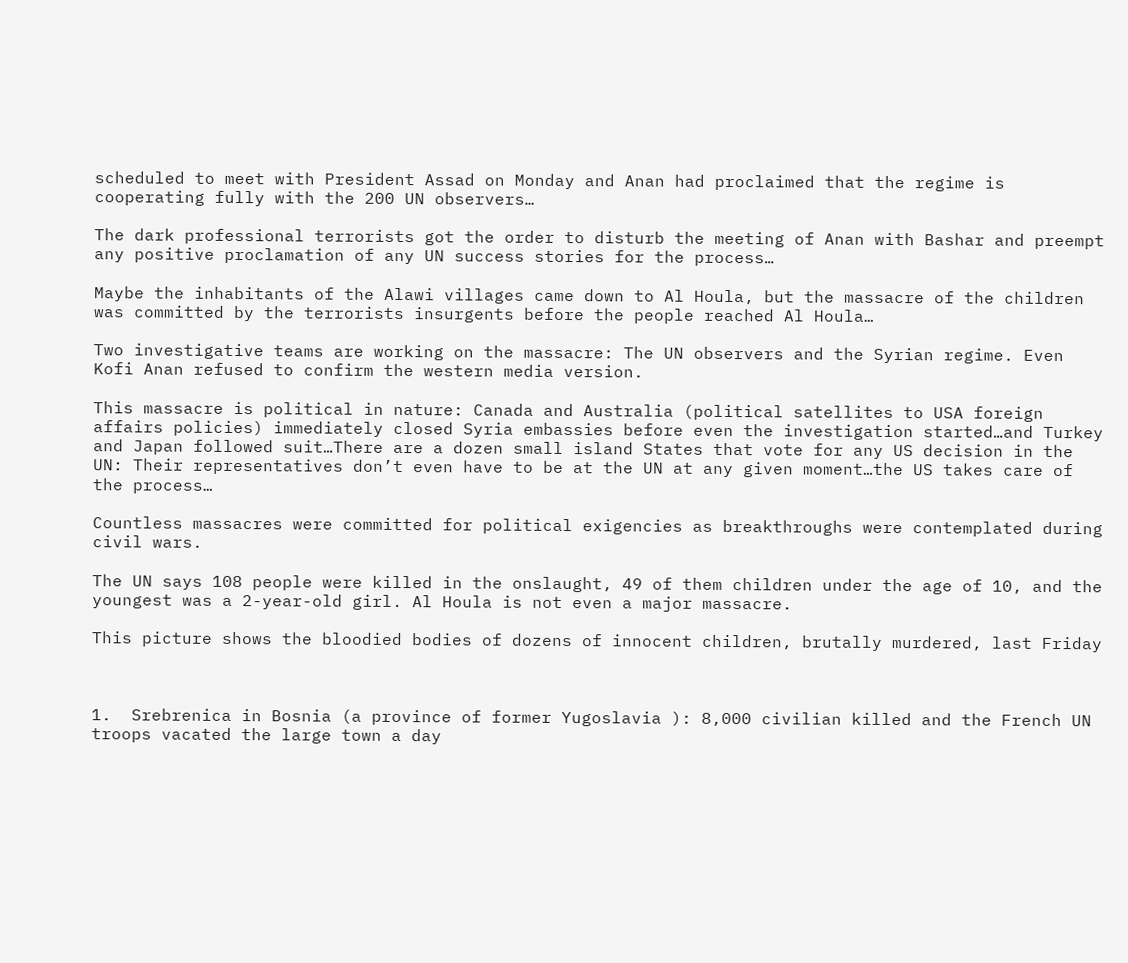scheduled to meet with President Assad on Monday and Anan had proclaimed that the regime is cooperating fully with the 200 UN observers…

The dark professional terrorists got the order to disturb the meeting of Anan with Bashar and preempt any positive proclamation of any UN success stories for the process…

Maybe the inhabitants of the Alawi villages came down to Al Houla, but the massacre of the children was committed by the terrorists insurgents before the people reached Al Houla…

Two investigative teams are working on the massacre: The UN observers and the Syrian regime. Even Kofi Anan refused to confirm the western media version.

This massacre is political in nature: Canada and Australia (political satellites to USA foreign affairs policies) immediately closed Syria embassies before even the investigation started…and Turkey and Japan followed suit…There are a dozen small island States that vote for any US decision in the UN: Their representatives don’t even have to be at the UN at any given moment…the US takes care of the process…

Countless massacres were committed for political exigencies as breakthroughs were contemplated during civil wars.

The UN says 108 people were killed in the onslaught, 49 of them children under the age of 10, and the youngest was a 2-year-old girl. Al Houla is not even a major massacre.

This picture shows the bloodied bodies of dozens of innocent children, brutally murdered, last Friday



1.  Srebrenica in Bosnia (a province of former Yugoslavia ): 8,000 civilian killed and the French UN troops vacated the large town a day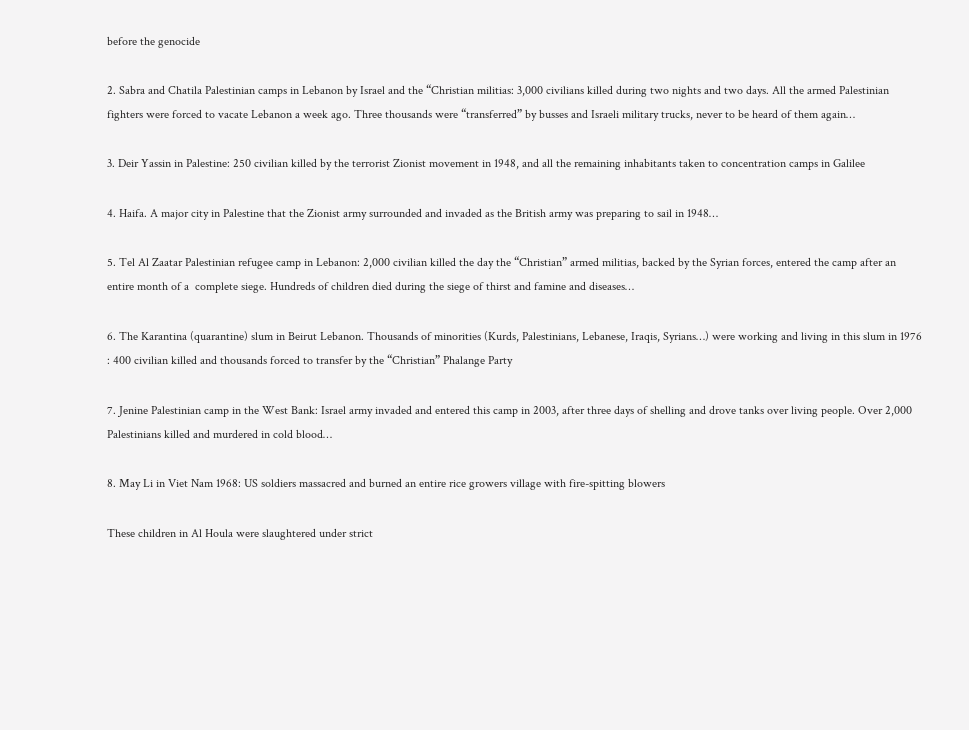before the genocide

2. Sabra and Chatila Palestinian camps in Lebanon by Israel and the “Christian militias: 3,000 civilians killed during two nights and two days. All the armed Palestinian fighters were forced to vacate Lebanon a week ago. Three thousands were “transferred” by busses and Israeli military trucks, never to be heard of them again…

3. Deir Yassin in Palestine: 250 civilian killed by the terrorist Zionist movement in 1948, and all the remaining inhabitants taken to concentration camps in Galilee

4. Haifa. A major city in Palestine that the Zionist army surrounded and invaded as the British army was preparing to sail in 1948…

5. Tel Al Zaatar Palestinian refugee camp in Lebanon: 2,000 civilian killed the day the “Christian” armed militias, backed by the Syrian forces, entered the camp after an entire month of a  complete siege. Hundreds of children died during the siege of thirst and famine and diseases…

6. The Karantina (quarantine) slum in Beirut Lebanon. Thousands of minorities (Kurds, Palestinians, Lebanese, Iraqis, Syrians…) were working and living in this slum in 1976 : 400 civilian killed and thousands forced to transfer by the “Christian” Phalange Party

7. Jenine Palestinian camp in the West Bank: Israel army invaded and entered this camp in 2003, after three days of shelling and drove tanks over living people. Over 2,000 Palestinians killed and murdered in cold blood…

8. May Li in Viet Nam 1968: US soldiers massacred and burned an entire rice growers village with fire-spitting blowers

These children in Al Houla were slaughtered under strict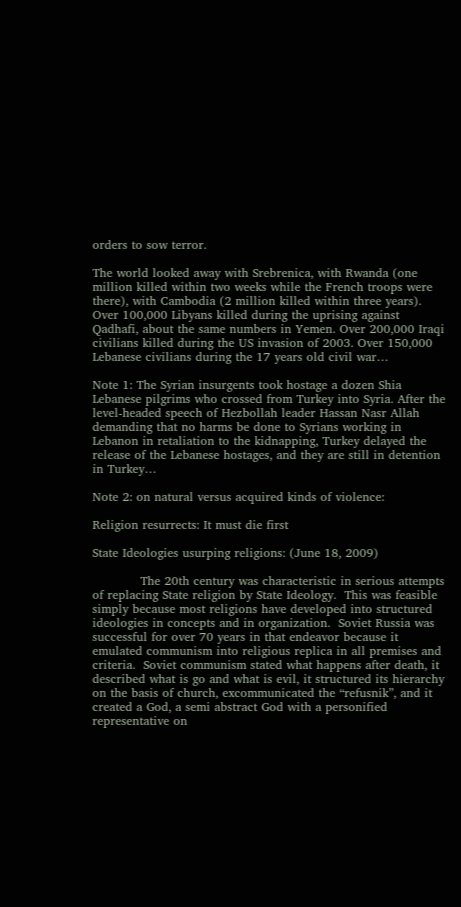orders to sow terror.

The world looked away with Srebrenica, with Rwanda (one million killed within two weeks while the French troops were there), with Cambodia (2 million killed within three years). Over 100,000 Libyans killed during the uprising against Qadhafi, about the same numbers in Yemen. Over 200,000 Iraqi civilians killed during the US invasion of 2003. Over 150,000 Lebanese civilians during the 17 years old civil war…

Note 1: The Syrian insurgents took hostage a dozen Shia Lebanese pilgrims who crossed from Turkey into Syria. After the level-headed speech of Hezbollah leader Hassan Nasr Allah demanding that no harms be done to Syrians working in Lebanon in retaliation to the kidnapping, Turkey delayed the release of the Lebanese hostages, and they are still in detention in Turkey…

Note 2: on natural versus acquired kinds of violence:

Religion resurrects: It must die first

State Ideologies usurping religions: (June 18, 2009)

            The 20th century was characteristic in serious attempts of replacing State religion by State Ideology.  This was feasible simply because most religions have developed into structured ideologies in concepts and in organization.  Soviet Russia was successful for over 70 years in that endeavor because it emulated communism into religious replica in all premises and criteria.  Soviet communism stated what happens after death, it described what is go and what is evil, it structured its hierarchy on the basis of church, excommunicated the “refusnik”, and it created a God, a semi abstract God with a personified representative on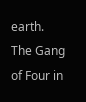earth.  The Gang of Four in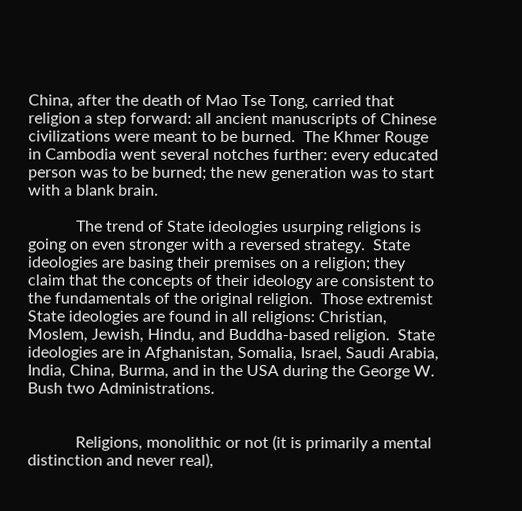China, after the death of Mao Tse Tong, carried that religion a step forward: all ancient manuscripts of Chinese civilizations were meant to be burned.  The Khmer Rouge in Cambodia went several notches further: every educated person was to be burned; the new generation was to start with a blank brain.

            The trend of State ideologies usurping religions is going on even stronger with a reversed strategy.  State ideologies are basing their premises on a religion; they claim that the concepts of their ideology are consistent to the fundamentals of the original religion.  Those extremist State ideologies are found in all religions: Christian, Moslem, Jewish, Hindu, and Buddha-based religion.  State ideologies are in Afghanistan, Somalia, Israel, Saudi Arabia, India, China, Burma, and in the USA during the George W. Bush two Administrations.


            Religions, monolithic or not (it is primarily a mental distinction and never real),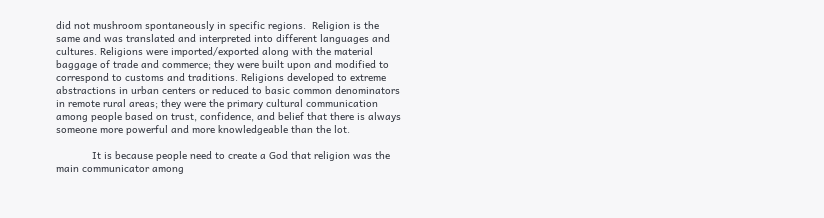did not mushroom spontaneously in specific regions.  Religion is the same and was translated and interpreted into different languages and cultures. Religions were imported/exported along with the material baggage of trade and commerce; they were built upon and modified to correspond to customs and traditions. Religions developed to extreme abstractions in urban centers or reduced to basic common denominators in remote rural areas; they were the primary cultural communication among people based on trust, confidence, and belief that there is always someone more powerful and more knowledgeable than the lot.

            It is because people need to create a God that religion was the main communicator among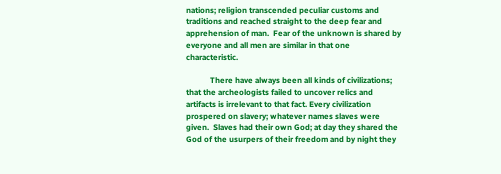nations; religion transcended peculiar customs and traditions and reached straight to the deep fear and apprehension of man.  Fear of the unknown is shared by everyone and all men are similar in that one characteristic.

            There have always been all kinds of civilizations; that the archeologists failed to uncover relics and artifacts is irrelevant to that fact. Every civilization prospered on slavery; whatever names slaves were given.  Slaves had their own God; at day they shared the God of the usurpers of their freedom and by night they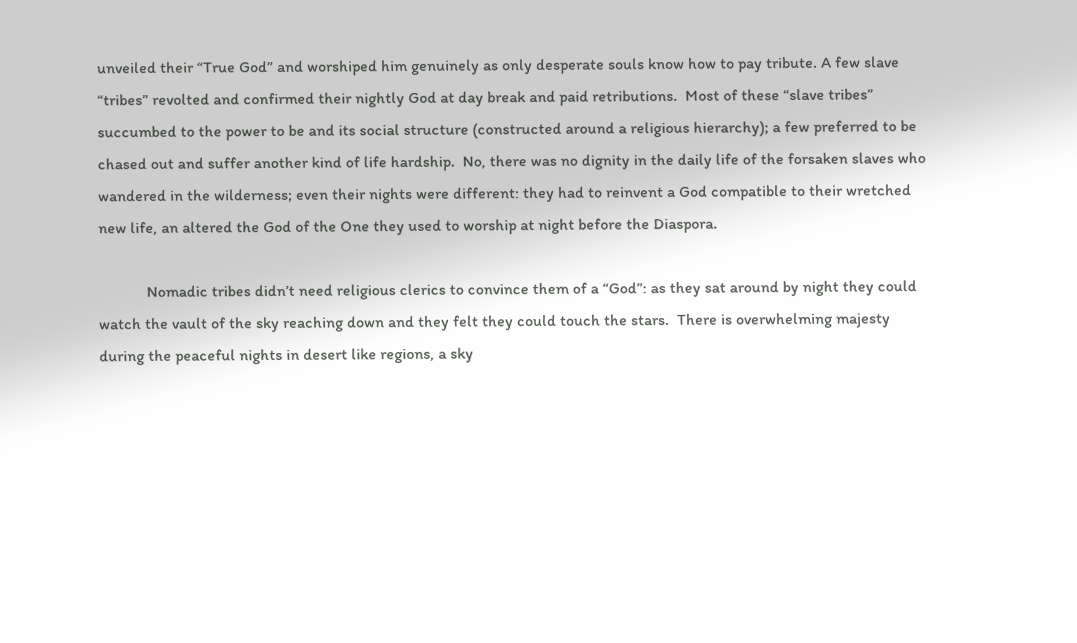unveiled their “True God” and worshiped him genuinely as only desperate souls know how to pay tribute. A few slave “tribes” revolted and confirmed their nightly God at day break and paid retributions.  Most of these “slave tribes” succumbed to the power to be and its social structure (constructed around a religious hierarchy); a few preferred to be chased out and suffer another kind of life hardship.  No, there was no dignity in the daily life of the forsaken slaves who wandered in the wilderness; even their nights were different: they had to reinvent a God compatible to their wretched new life, an altered the God of the One they used to worship at night before the Diaspora.

            Nomadic tribes didn’t need religious clerics to convince them of a “God”: as they sat around by night they could watch the vault of the sky reaching down and they felt they could touch the stars.  There is overwhelming majesty during the peaceful nights in desert like regions, a sky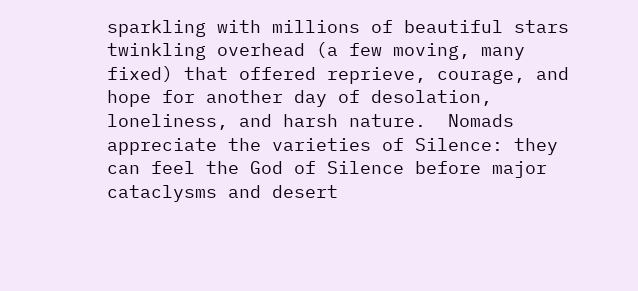sparkling with millions of beautiful stars twinkling overhead (a few moving, many fixed) that offered reprieve, courage, and hope for another day of desolation, loneliness, and harsh nature.  Nomads appreciate the varieties of Silence: they can feel the God of Silence before major cataclysms and desert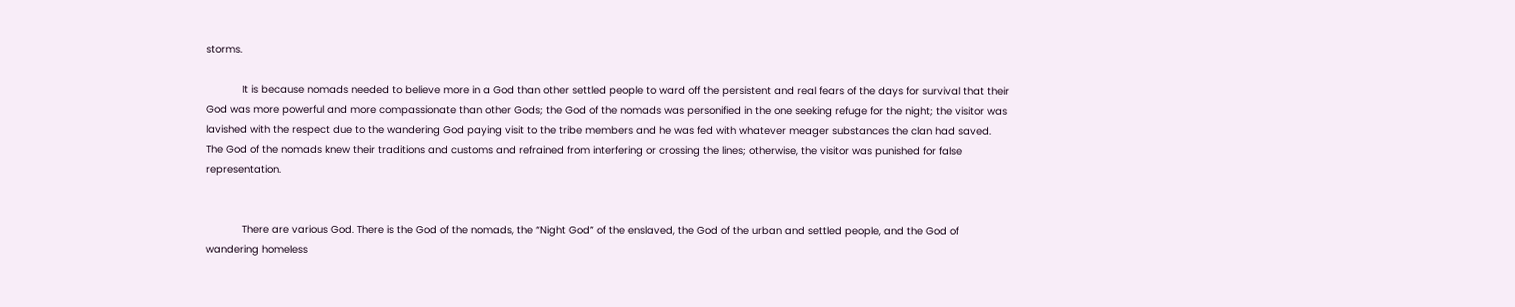storms.

            It is because nomads needed to believe more in a God than other settled people to ward off the persistent and real fears of the days for survival that their God was more powerful and more compassionate than other Gods; the God of the nomads was personified in the one seeking refuge for the night; the visitor was lavished with the respect due to the wandering God paying visit to the tribe members and he was fed with whatever meager substances the clan had saved.  The God of the nomads knew their traditions and customs and refrained from interfering or crossing the lines; otherwise, the visitor was punished for false representation.


            There are various God. There is the God of the nomads, the “Night God” of the enslaved, the God of the urban and settled people, and the God of wandering homeless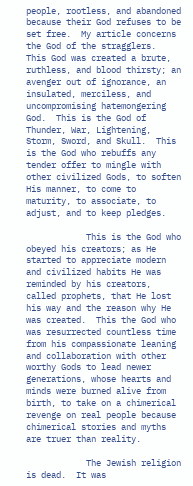people, rootless, and abandoned because their God refuses to be set free.  My article concerns the God of the stragglers.  This God was created a brute, ruthless, and blood thirsty; an avenger out of ignorance, an insulated, merciless, and uncompromising hatemongering God.  This is the God of Thunder, War, Lightening, Storm, Sword, and Skull.  This is the God who rebuffs any tender offer to mingle with other civilized Gods, to soften His manner, to come to maturity, to associate, to adjust, and to keep pledges.

            This is the God who obeyed his creators; as He started to appreciate modern and civilized habits He was reminded by his creators, called prophets, that He lost his way and the reason why He was created.  This the God who was resurrected countless time from his compassionate leaning and collaboration with other worthy Gods to lead newer generations, whose hearts and minds were burned alive from birth, to take on a chimerical revenge on real people because chimerical stories and myths are truer than reality.

            The Jewish religion is dead.  It was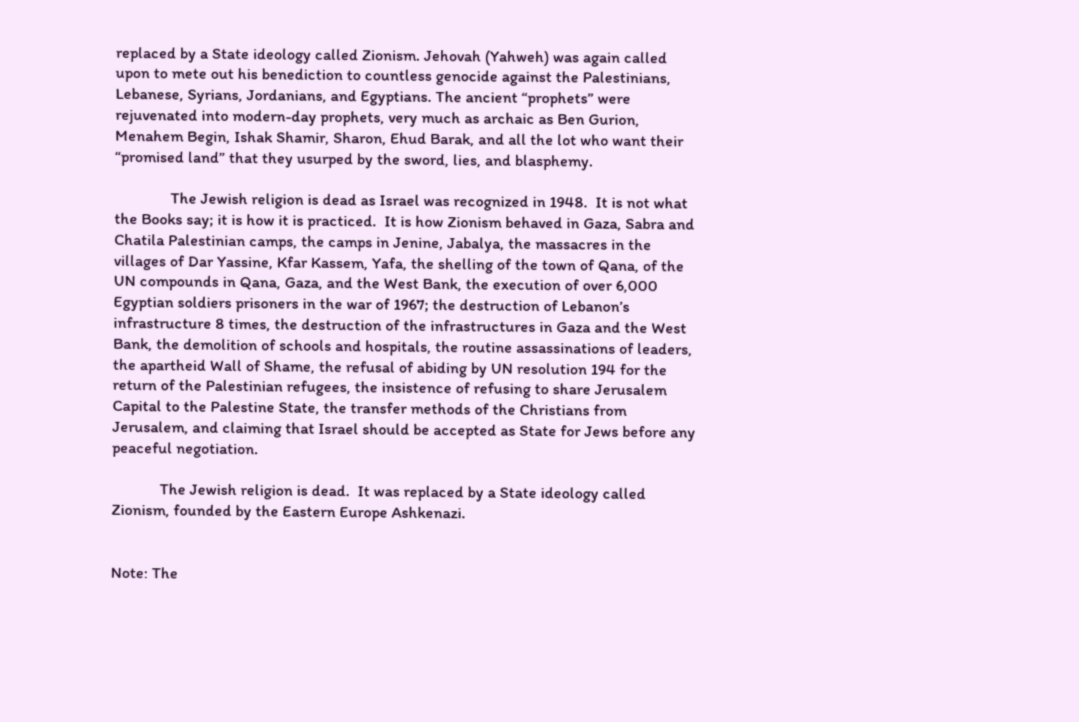replaced by a State ideology called Zionism. Jehovah (Yahweh) was again called upon to mete out his benediction to countless genocide against the Palestinians, Lebanese, Syrians, Jordanians, and Egyptians. The ancient “prophets” were rejuvenated into modern-day prophets, very much as archaic as Ben Gurion, Menahem Begin, Ishak Shamir, Sharon, Ehud Barak, and all the lot who want their “promised land” that they usurped by the sword, lies, and blasphemy.

              The Jewish religion is dead as Israel was recognized in 1948.  It is not what the Books say; it is how it is practiced.  It is how Zionism behaved in Gaza, Sabra and Chatila Palestinian camps, the camps in Jenine, Jabalya, the massacres in the villages of Dar Yassine, Kfar Kassem, Yafa, the shelling of the town of Qana, of the UN compounds in Qana, Gaza, and the West Bank, the execution of over 6,000 Egyptian soldiers prisoners in the war of 1967; the destruction of Lebanon’s infrastructure 8 times, the destruction of the infrastructures in Gaza and the West Bank, the demolition of schools and hospitals, the routine assassinations of leaders, the apartheid Wall of Shame, the refusal of abiding by UN resolution 194 for the return of the Palestinian refugees, the insistence of refusing to share Jerusalem Capital to the Palestine State, the transfer methods of the Christians from Jerusalem, and claiming that Israel should be accepted as State for Jews before any peaceful negotiation.

            The Jewish religion is dead.  It was replaced by a State ideology called Zionism, founded by the Eastern Europe Ashkenazi.


Note: The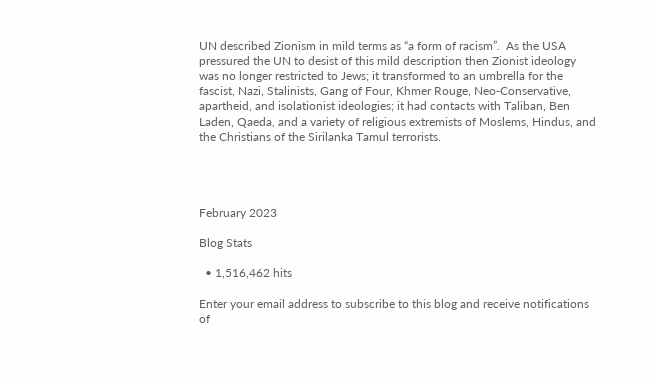UN described Zionism in mild terms as “a form of racism”.  As the USA pressured the UN to desist of this mild description then Zionist ideology was no longer restricted to Jews; it transformed to an umbrella for the fascist, Nazi, Stalinists, Gang of Four, Khmer Rouge, Neo-Conservative, apartheid, and isolationist ideologies; it had contacts with Taliban, Ben Laden, Qaeda, and a variety of religious extremists of Moslems, Hindus, and the Christians of the Sirilanka Tamul terrorists.




February 2023

Blog Stats

  • 1,516,462 hits

Enter your email address to subscribe to this blog and receive notifications of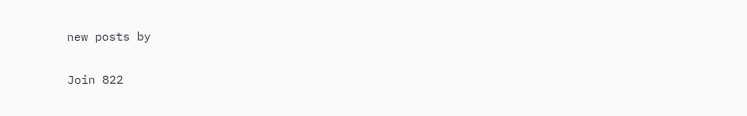new posts by

Join 822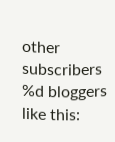other subscribers
%d bloggers like this: